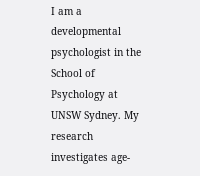I am a developmental psychologist in the School of Psychology at UNSW Sydney. My research investigates age-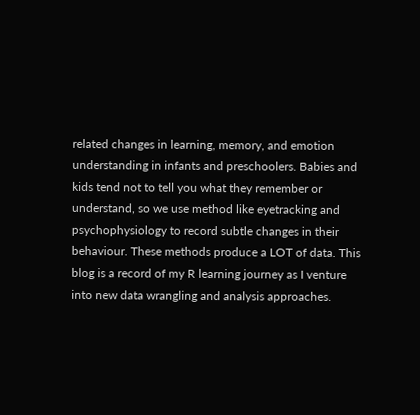related changes in learning, memory, and emotion understanding in infants and preschoolers. Babies and kids tend not to tell you what they remember or understand, so we use method like eyetracking and psychophysiology to record subtle changes in their behaviour. These methods produce a LOT of data. This blog is a record of my R learning journey as I venture into new data wrangling and analysis approaches.